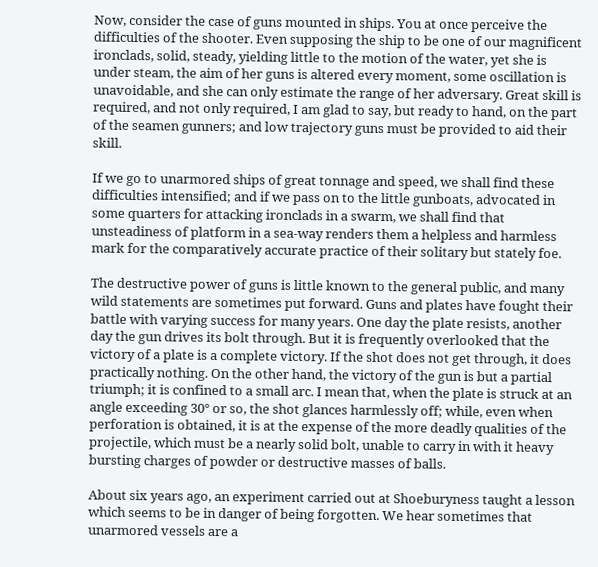Now, consider the case of guns mounted in ships. You at once perceive the difficulties of the shooter. Even supposing the ship to be one of our magnificent ironclads, solid, steady, yielding little to the motion of the water, yet she is under steam, the aim of her guns is altered every moment, some oscillation is unavoidable, and she can only estimate the range of her adversary. Great skill is required, and not only required, I am glad to say, but ready to hand, on the part of the seamen gunners; and low trajectory guns must be provided to aid their skill.

If we go to unarmored ships of great tonnage and speed, we shall find these difficulties intensified; and if we pass on to the little gunboats, advocated in some quarters for attacking ironclads in a swarm, we shall find that unsteadiness of platform in a sea-way renders them a helpless and harmless mark for the comparatively accurate practice of their solitary but stately foe.

The destructive power of guns is little known to the general public, and many wild statements are sometimes put forward. Guns and plates have fought their battle with varying success for many years. One day the plate resists, another day the gun drives its bolt through. But it is frequently overlooked that the victory of a plate is a complete victory. If the shot does not get through, it does practically nothing. On the other hand, the victory of the gun is but a partial triumph; it is confined to a small arc. I mean that, when the plate is struck at an angle exceeding 30° or so, the shot glances harmlessly off; while, even when perforation is obtained, it is at the expense of the more deadly qualities of the projectile, which must be a nearly solid bolt, unable to carry in with it heavy bursting charges of powder or destructive masses of balls.

About six years ago, an experiment carried out at Shoeburyness taught a lesson which seems to be in danger of being forgotten. We hear sometimes that unarmored vessels are a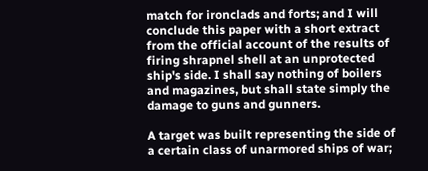match for ironclads and forts; and I will conclude this paper with a short extract from the official account of the results of firing shrapnel shell at an unprotected ship's side. I shall say nothing of boilers and magazines, but shall state simply the damage to guns and gunners.

A target was built representing the side of a certain class of unarmored ships of war;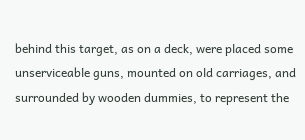behind this target, as on a deck, were placed some unserviceable guns, mounted on old carriages, and surrounded by wooden dummies, to represent the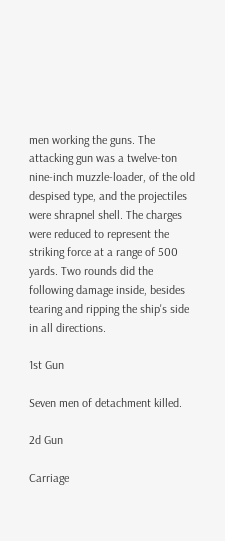men working the guns. The attacking gun was a twelve-ton nine-inch muzzle-loader, of the old despised type, and the projectiles were shrapnel shell. The charges were reduced to represent the striking force at a range of 500 yards. Two rounds did the following damage inside, besides tearing and ripping the ship's side in all directions.

1st Gun

Seven men of detachment killed.

2d Gun

Carriage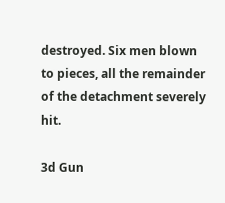destroyed. Six men blown to pieces, all the remainder of the detachment severely hit.

3d Gun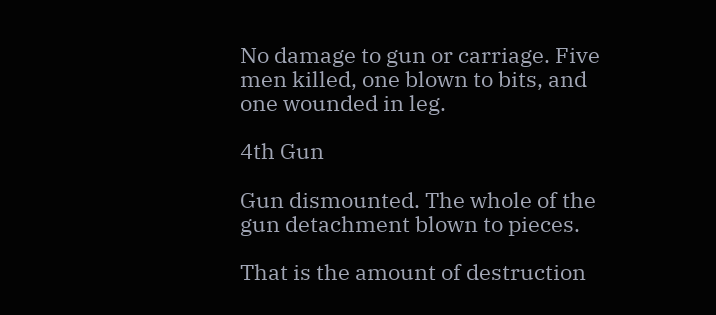No damage to gun or carriage. Five men killed, one blown to bits, and one wounded in leg.

4th Gun

Gun dismounted. The whole of the gun detachment blown to pieces.

That is the amount of destruction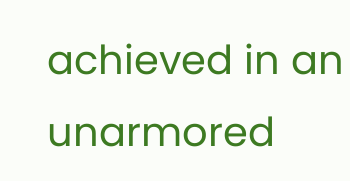achieved in an unarmored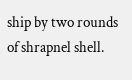ship by two rounds of shrapnel shell.